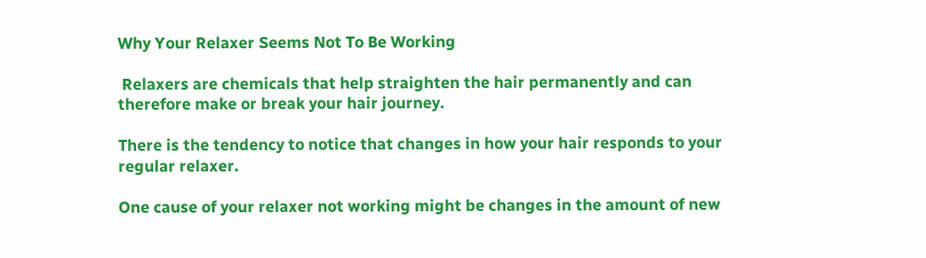Why Your Relaxer Seems Not To Be Working

 Relaxers are chemicals that help straighten the hair permanently and can therefore make or break your hair journey.

There is the tendency to notice that changes in how your hair responds to your regular relaxer.

One cause of your relaxer not working might be changes in the amount of new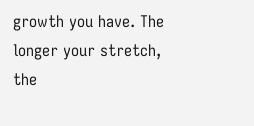growth you have. The longer your stretch, the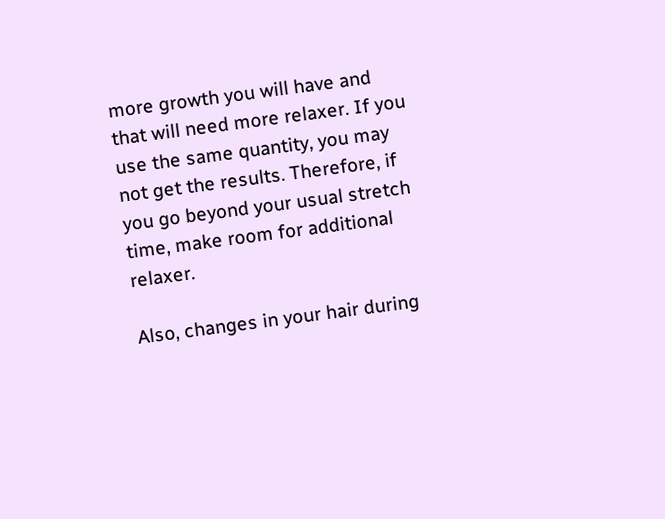more growth you will have and that will need more relaxer. If you use the same quantity, you may not get the results. Therefore, if you go beyond your usual stretch time, make room for additional relaxer.

Also, changes in your hair during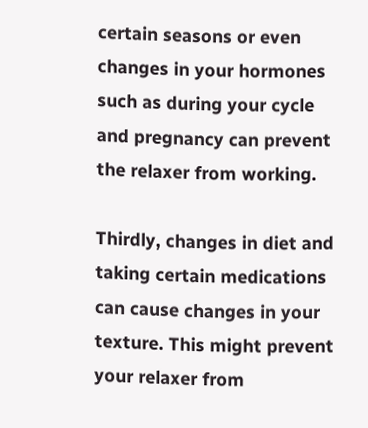certain seasons or even changes in your hormones such as during your cycle and pregnancy can prevent the relaxer from working.

Thirdly, changes in diet and taking certain medications can cause changes in your texture. This might prevent your relaxer from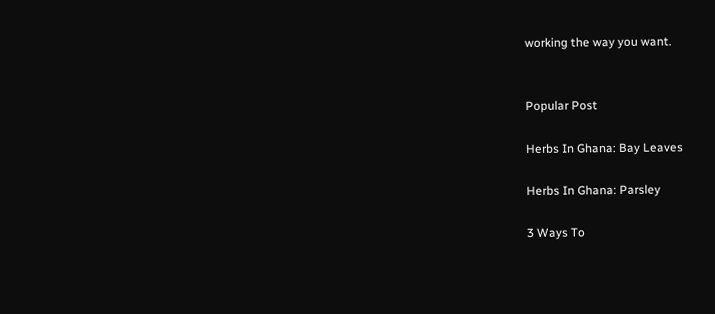working the way you want.


Popular Post

Herbs In Ghana: Bay Leaves

Herbs In Ghana: Parsley

3 Ways To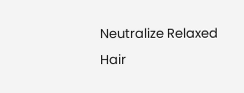Neutralize Relaxed Hair